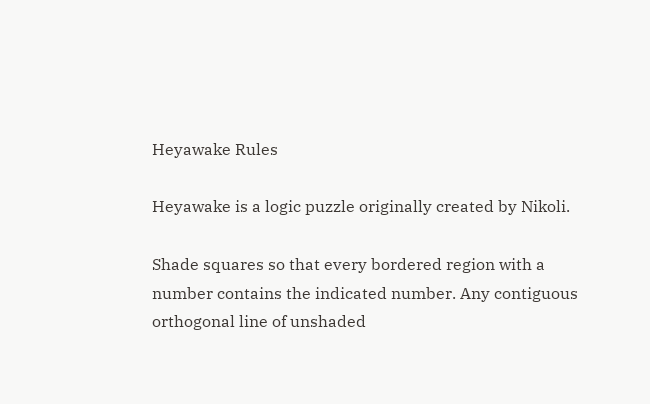Heyawake Rules

Heyawake is a logic puzzle originally created by Nikoli.

Shade squares so that every bordered region with a number contains the indicated number. Any contiguous orthogonal line of unshaded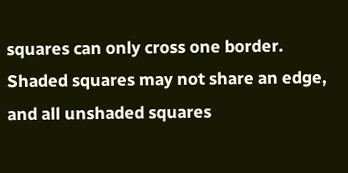squares can only cross one border. Shaded squares may not share an edge, and all unshaded squares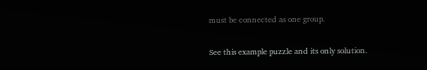must be connected as one group.

See this example puzzle and its only solution.